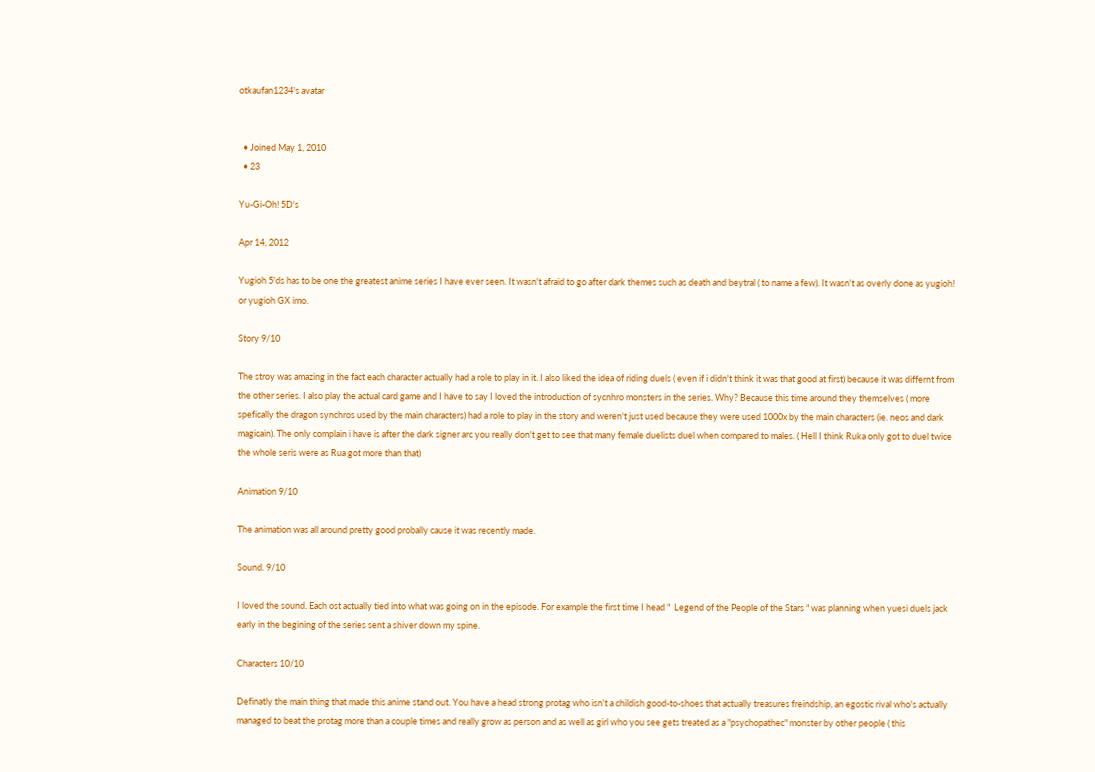otkaufan1234's avatar


  • Joined May 1, 2010
  • 23

Yu-Gi-Oh! 5D's

Apr 14, 2012

Yugioh 5'ds has to be one the greatest anime series I have ever seen. It wasn't afraid to go after dark themes such as death and beytral ( to name a few). It wasn't as overly done as yugioh! or yugioh GX imo.

Story 9/10

The stroy was amazing in the fact each character actually had a role to play in it. I also liked the idea of riding duels ( even if i didn't think it was that good at first) because it was differnt from the other series. I also play the actual card game and I have to say I loved the introduction of sycnhro monsters in the series. Why? Because this time around they themselves ( more spefically the dragon synchros used by the main characters) had a role to play in the story and weren't just used because they were used 1000x by the main characters (ie. neos and dark magicain). The only complain i have is after the dark signer arc you really don't get to see that many female duelists duel when compared to males. ( Hell I think Ruka only got to duel twice the whole seris were as Rua got more than that)

Animation 9/10

The animation was all around pretty good probally cause it was recently made.

Sound. 9/10

I loved the sound. Each ost actually tied into what was going on in the episode. For example the first time I head "  Legend of the People of the Stars " was planning when yuesi duels jack early in the begining of the series sent a shiver down my spine.

Characters 10/10

Definatly the main thing that made this anime stand out. You have a head strong protag who isn't a childish good-to-shoes that actually treasures freindship, an egostic rival who's actually managed to beat the protag more than a couple times and really grow as person and as well as girl who you see gets treated as a "psychopathec" monster by other people ( this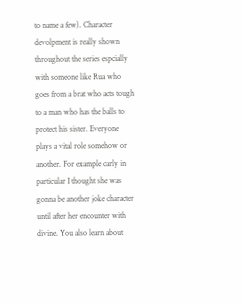to name a few). Character devolpment is really shown throughout the series espcially with someone like Rua who goes from a brat who acts tough to a man who has the balls to protect his sister. Everyone plays a vital role somehow or another. For example carly in particular I thought she was gonna be another joke character until after her encounter with divine. You also learn about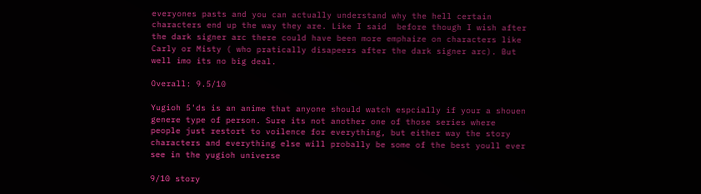everyones pasts and you can actually understand why the hell certain characters end up the way they are. Like I said  before though I wish after the dark signer arc there could have been more emphaize on characters like Carly or Misty ( who pratically disapeers after the dark signer arc). But well imo its no big deal.

Overall: 9.5/10

Yugioh 5'ds is an anime that anyone should watch espcially if your a shouen genere type of person. Sure its not another one of those series where people just restort to voilence for everything, but either way the story characters and everything else will probally be some of the best youll ever see in the yugioh universe

9/10 story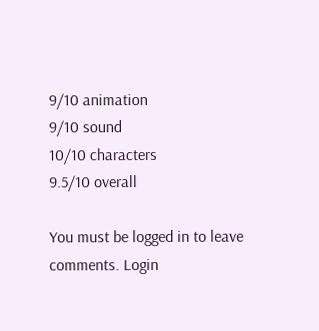9/10 animation
9/10 sound
10/10 characters
9.5/10 overall

You must be logged in to leave comments. Login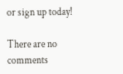or sign up today!

There are no comments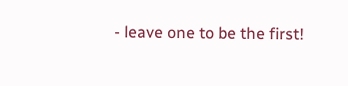- leave one to be the first!